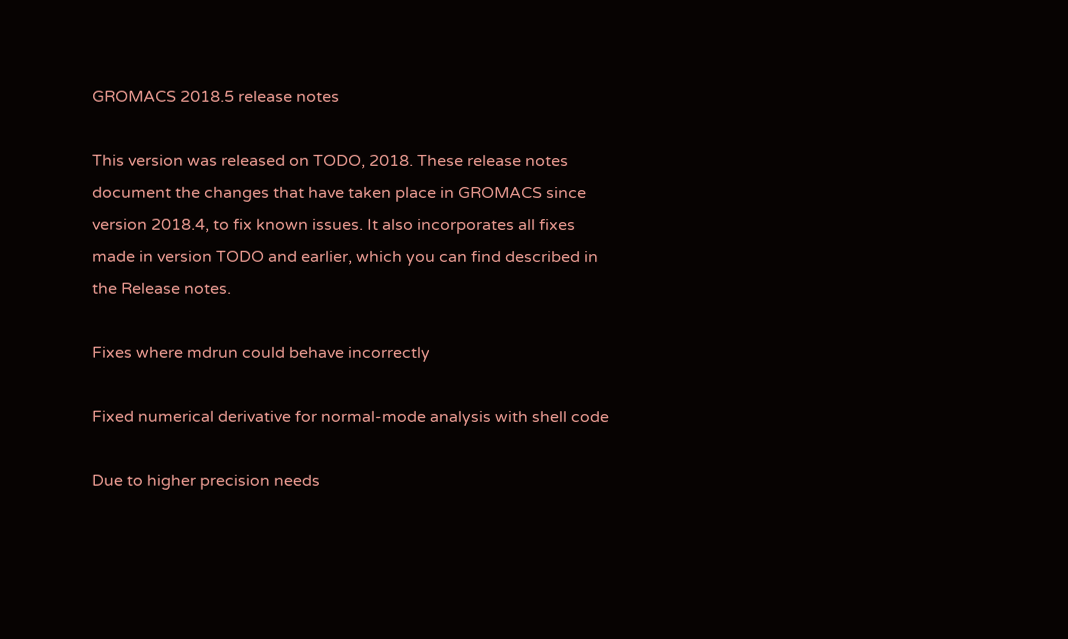GROMACS 2018.5 release notes

This version was released on TODO, 2018. These release notes document the changes that have taken place in GROMACS since version 2018.4, to fix known issues. It also incorporates all fixes made in version TODO and earlier, which you can find described in the Release notes.

Fixes where mdrun could behave incorrectly

Fixed numerical derivative for normal-mode analysis with shell code

Due to higher precision needs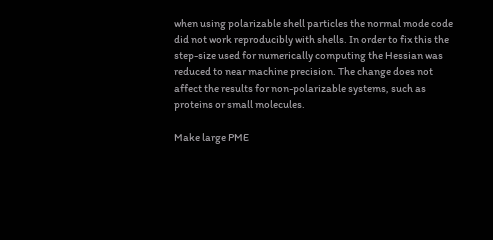when using polarizable shell particles the normal mode code did not work reproducibly with shells. In order to fix this the step-size used for numerically computing the Hessian was reduced to near machine precision. The change does not affect the results for non-polarizable systems, such as proteins or small molecules.

Make large PME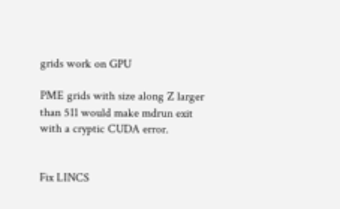grids work on GPU

PME grids with size along Z larger than 511 would make mdrun exit with a cryptic CUDA error.


Fix LINCS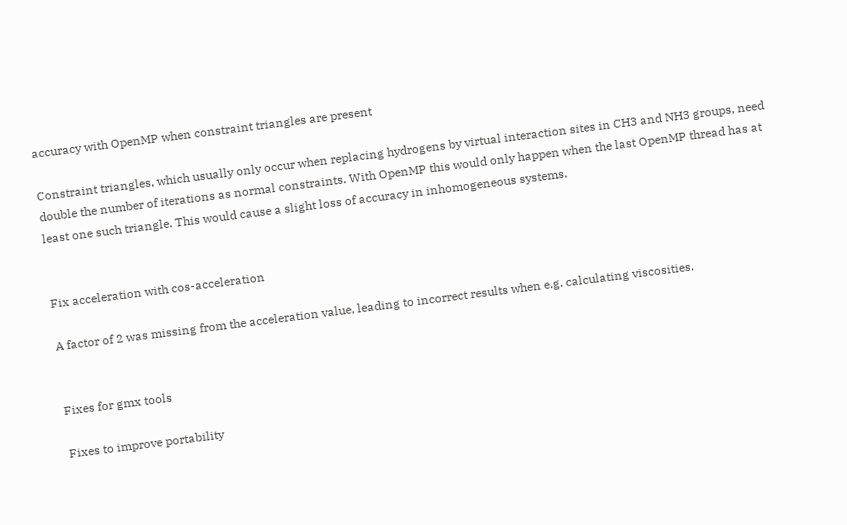accuracy with OpenMP when constraint triangles are present

Constraint triangles, which usually only occur when replacing hydrogens by virtual interaction sites in CH3 and NH3 groups, need double the number of iterations as normal constraints. With OpenMP this would only happen when the last OpenMP thread has at least one such triangle. This would cause a slight loss of accuracy in inhomogeneous systems.


Fix acceleration with cos-acceleration

A factor of 2 was missing from the acceleration value, leading to incorrect results when e.g. calculating viscosities.


Fixes for gmx tools

Fixes to improve portability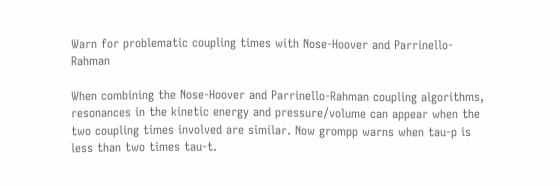Warn for problematic coupling times with Nose-Hoover and Parrinello-Rahman

When combining the Nose-Hoover and Parrinello-Rahman coupling algorithms, resonances in the kinetic energy and pressure/volume can appear when the two coupling times involved are similar. Now grompp warns when tau-p is less than two times tau-t.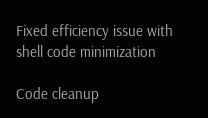Fixed efficiency issue with shell code minimization

Code cleanup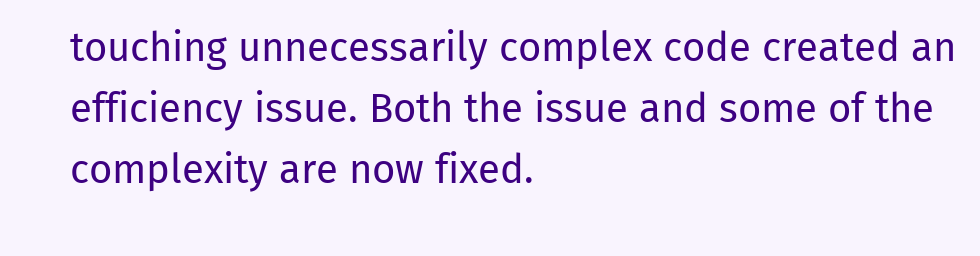touching unnecessarily complex code created an efficiency issue. Both the issue and some of the complexity are now fixed.